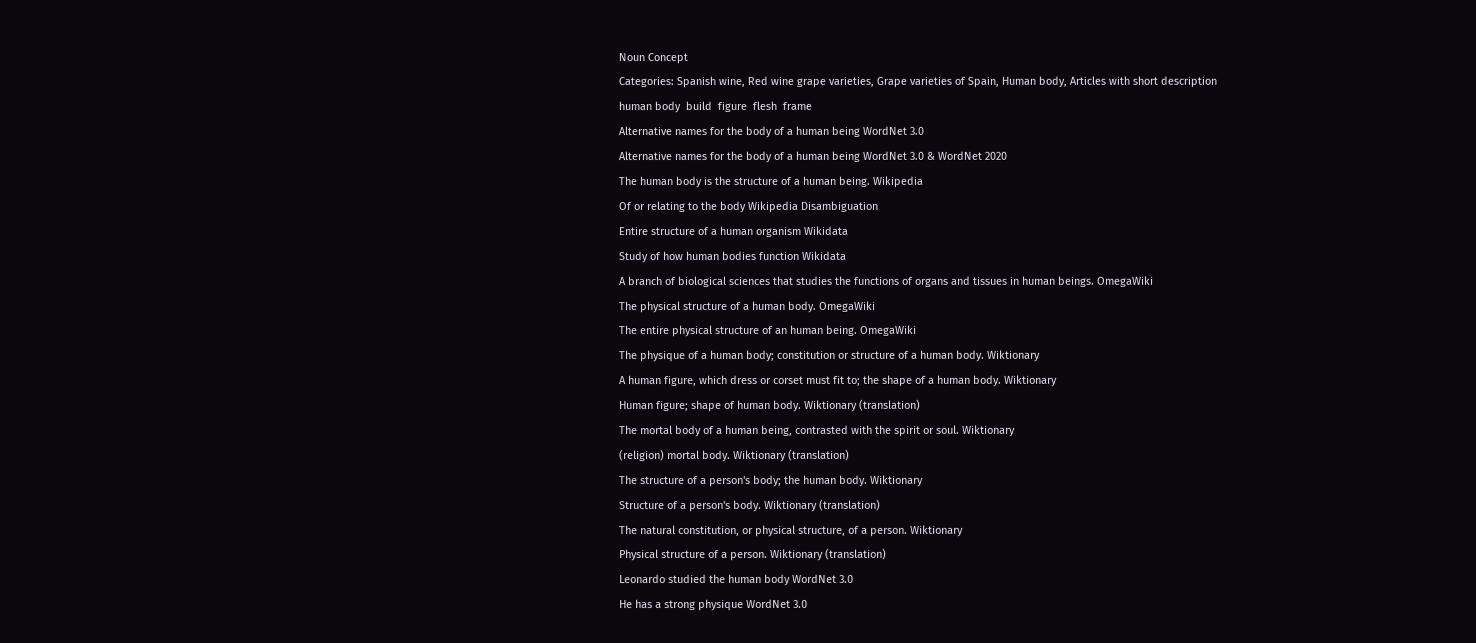Noun Concept
Categories: Spanish wine, Red wine grape varieties, Grape varieties of Spain, Human body, Articles with short description
human body  build  figure  flesh  frame
Alternative names for the body of a human being WordNet 3.0
Alternative names for the body of a human being WordNet 3.0 & WordNet 2020
The human body is the structure of a human being. Wikipedia
Of or relating to the body Wikipedia Disambiguation
Entire structure of a human organism Wikidata
Study of how human bodies function Wikidata
A branch of biological sciences that studies the functions of organs and tissues in human beings. OmegaWiki
The physical structure of a human body. OmegaWiki
The entire physical structure of an human being. OmegaWiki
The physique of a human body; constitution or structure of a human body. Wiktionary
A human figure, which dress or corset must fit to; the shape of a human body. Wiktionary
Human figure; shape of human body. Wiktionary (translation)
The mortal body of a human being, contrasted with the spirit or soul. Wiktionary
(religion) mortal body. Wiktionary (translation)
The structure of a person's body; the human body. Wiktionary
Structure of a person's body. Wiktionary (translation)
The natural constitution, or physical structure, of a person. Wiktionary
Physical structure of a person. Wiktionary (translation)
Leonardo studied the human body WordNet 3.0
He has a strong physique WordNet 3.0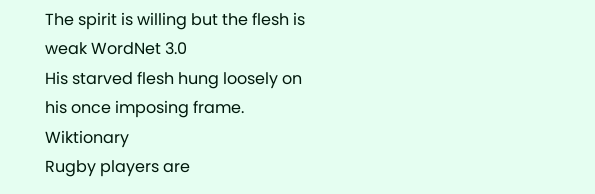The spirit is willing but the flesh is weak WordNet 3.0
His starved flesh hung loosely on his once imposing frame. Wiktionary
Rugby players are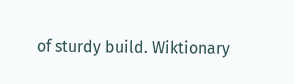of sturdy build. Wiktionary